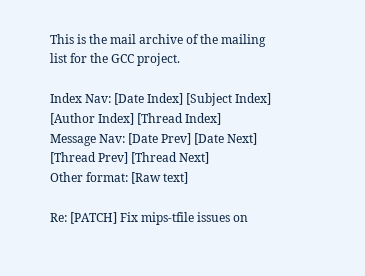This is the mail archive of the mailing list for the GCC project.

Index Nav: [Date Index] [Subject Index] [Author Index] [Thread Index]
Message Nav: [Date Prev] [Date Next] [Thread Prev] [Thread Next]
Other format: [Raw text]

Re: [PATCH] Fix mips-tfile issues on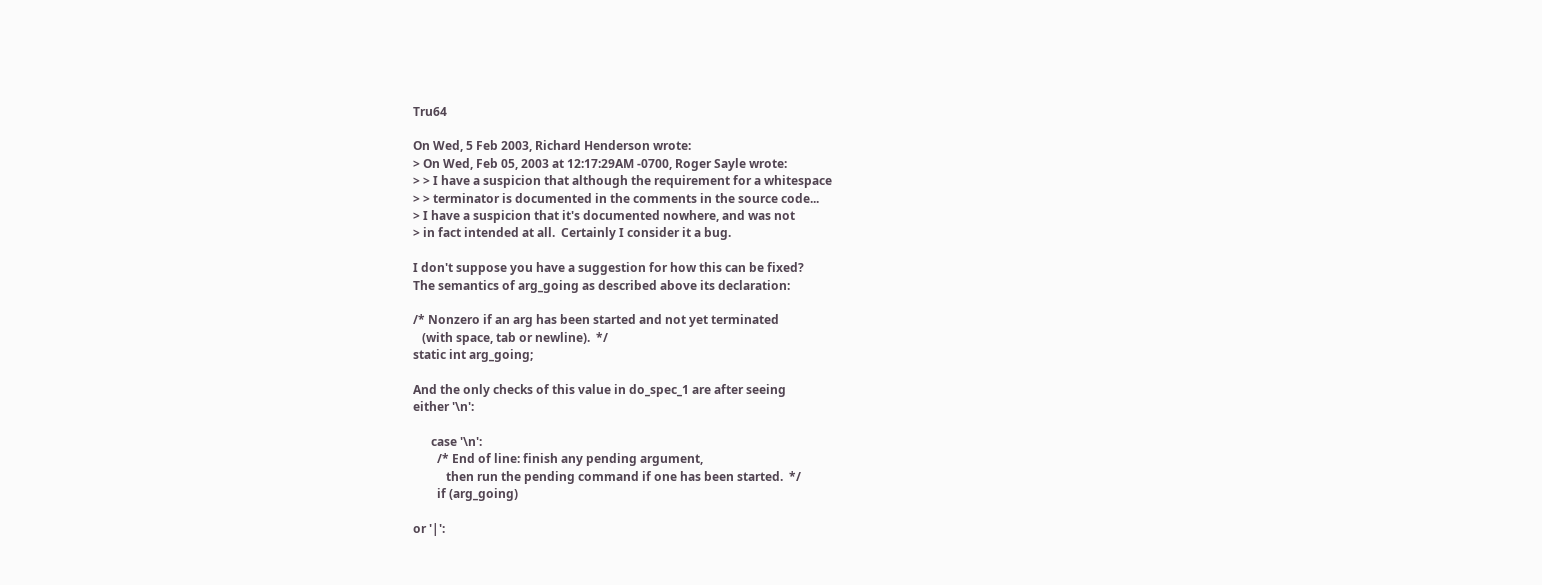Tru64

On Wed, 5 Feb 2003, Richard Henderson wrote:
> On Wed, Feb 05, 2003 at 12:17:29AM -0700, Roger Sayle wrote:
> > I have a suspicion that although the requirement for a whitespace
> > terminator is documented in the comments in the source code...
> I have a suspicion that it's documented nowhere, and was not
> in fact intended at all.  Certainly I consider it a bug.

I don't suppose you have a suggestion for how this can be fixed?
The semantics of arg_going as described above its declaration:

/* Nonzero if an arg has been started and not yet terminated
   (with space, tab or newline).  */
static int arg_going;

And the only checks of this value in do_spec_1 are after seeing
either '\n':

      case '\n':
        /* End of line: finish any pending argument,
           then run the pending command if one has been started.  */
        if (arg_going)

or '|':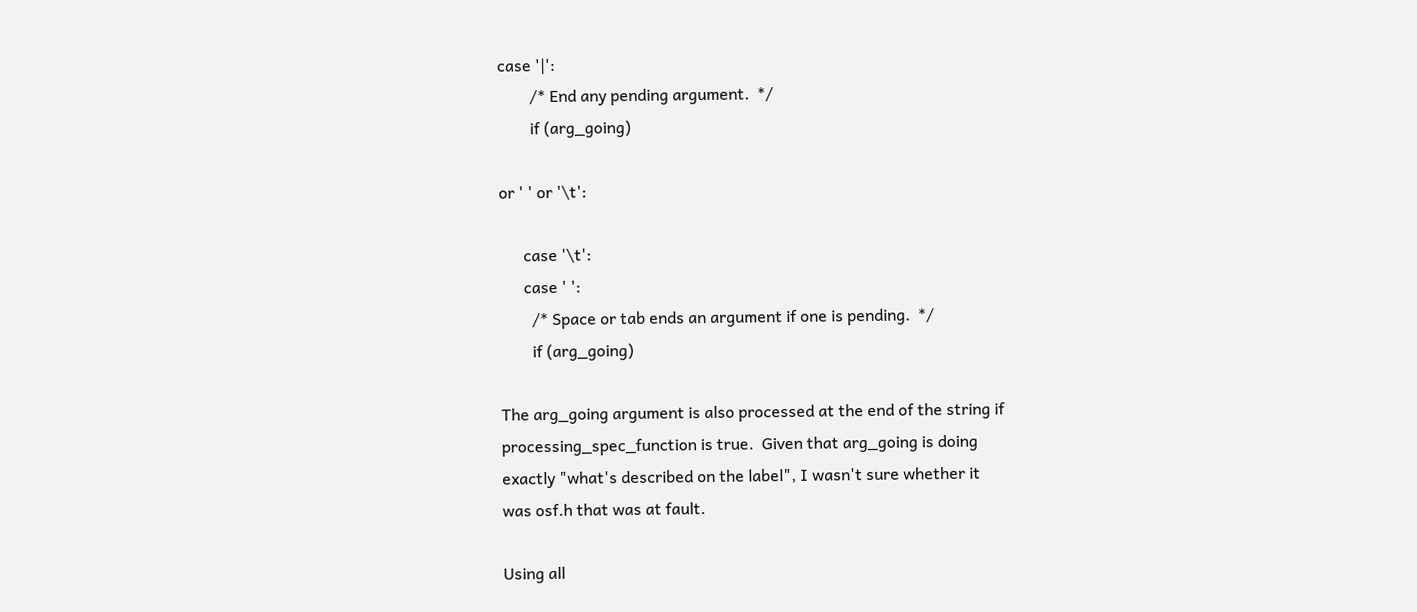case '|':
        /* End any pending argument.  */
        if (arg_going)

or ' ' or '\t':

      case '\t':
      case ' ':
        /* Space or tab ends an argument if one is pending.  */
        if (arg_going)

The arg_going argument is also processed at the end of the string if
processing_spec_function is true.  Given that arg_going is doing
exactly "what's described on the label", I wasn't sure whether it
was osf.h that was at fault.

Using all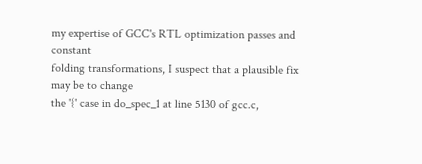my expertise of GCC's RTL optimization passes and constant
folding transformations, I suspect that a plausible fix may be to change
the '{' case in do_spec_1 at line 5130 of gcc.c,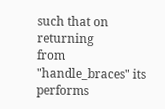such that on returning
from "handle_braces" its performs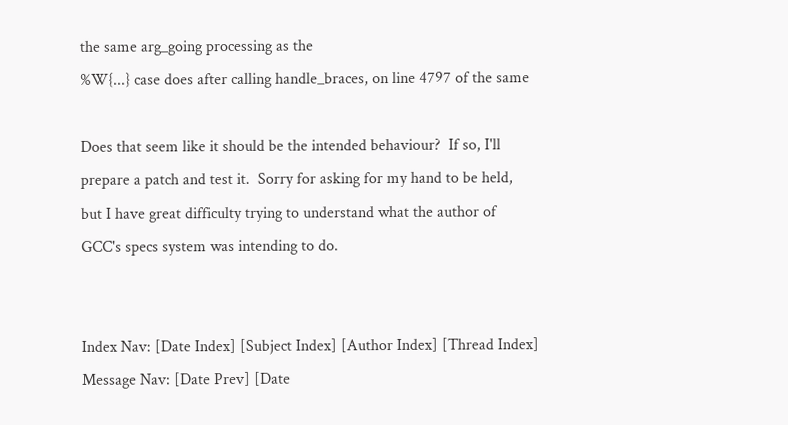the same arg_going processing as the
%W{...} case does after calling handle_braces, on line 4797 of the same

Does that seem like it should be the intended behaviour?  If so, I'll
prepare a patch and test it.  Sorry for asking for my hand to be held,
but I have great difficulty trying to understand what the author of
GCC's specs system was intending to do.


Index Nav: [Date Index] [Subject Index] [Author Index] [Thread Index]
Message Nav: [Date Prev] [Date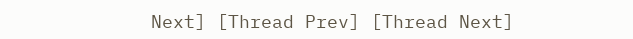Next] [Thread Prev] [Thread Next]